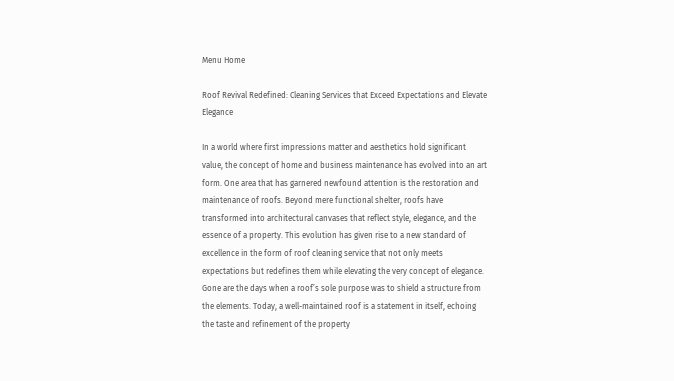Menu Home

Roof Revival Redefined: Cleaning Services that Exceed Expectations and Elevate Elegance

In a world where first impressions matter and aesthetics hold significant value, the concept of home and business maintenance has evolved into an art form. One area that has garnered newfound attention is the restoration and maintenance of roofs. Beyond mere functional shelter, roofs have transformed into architectural canvases that reflect style, elegance, and the essence of a property. This evolution has given rise to a new standard of excellence in the form of roof cleaning service that not only meets expectations but redefines them while elevating the very concept of elegance. Gone are the days when a roof’s sole purpose was to shield a structure from the elements. Today, a well-maintained roof is a statement in itself, echoing the taste and refinement of the property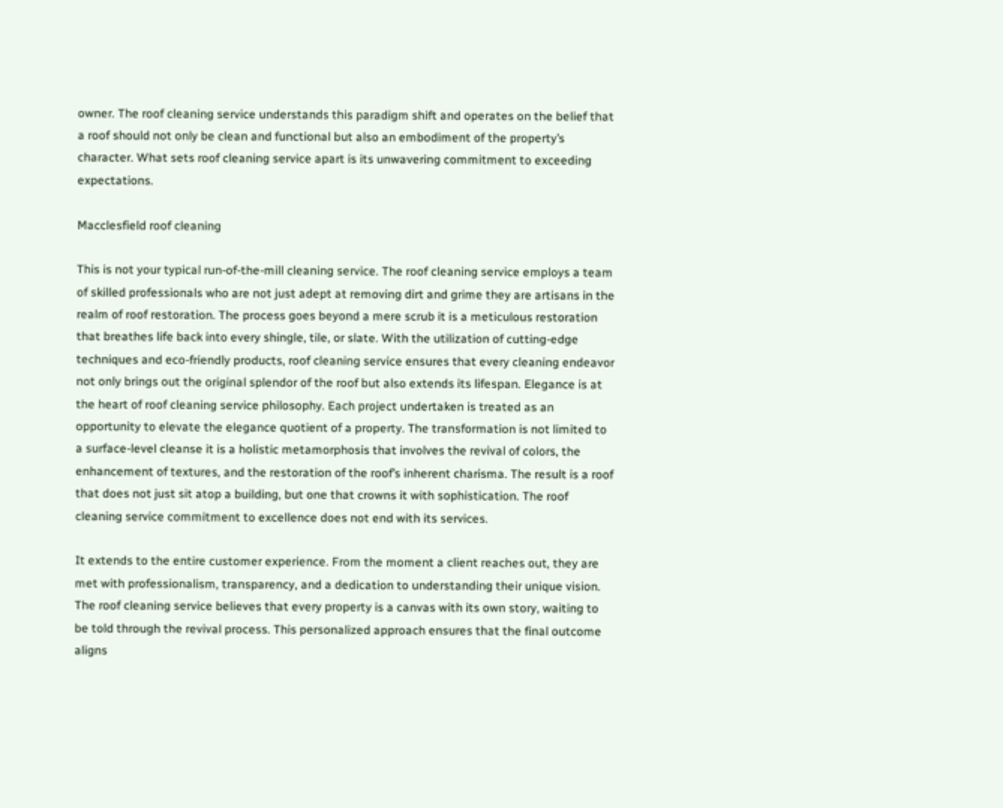owner. The roof cleaning service understands this paradigm shift and operates on the belief that a roof should not only be clean and functional but also an embodiment of the property’s character. What sets roof cleaning service apart is its unwavering commitment to exceeding expectations.

Macclesfield roof cleaning

This is not your typical run-of-the-mill cleaning service. The roof cleaning service employs a team of skilled professionals who are not just adept at removing dirt and grime they are artisans in the realm of roof restoration. The process goes beyond a mere scrub it is a meticulous restoration that breathes life back into every shingle, tile, or slate. With the utilization of cutting-edge techniques and eco-friendly products, roof cleaning service ensures that every cleaning endeavor not only brings out the original splendor of the roof but also extends its lifespan. Elegance is at the heart of roof cleaning service philosophy. Each project undertaken is treated as an opportunity to elevate the elegance quotient of a property. The transformation is not limited to a surface-level cleanse it is a holistic metamorphosis that involves the revival of colors, the enhancement of textures, and the restoration of the roof’s inherent charisma. The result is a roof that does not just sit atop a building, but one that crowns it with sophistication. The roof cleaning service commitment to excellence does not end with its services.

It extends to the entire customer experience. From the moment a client reaches out, they are met with professionalism, transparency, and a dedication to understanding their unique vision. The roof cleaning service believes that every property is a canvas with its own story, waiting to be told through the revival process. This personalized approach ensures that the final outcome aligns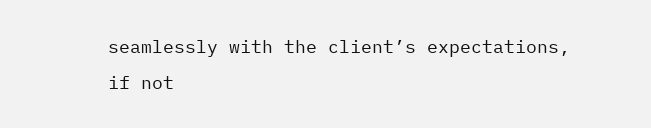seamlessly with the client’s expectations, if not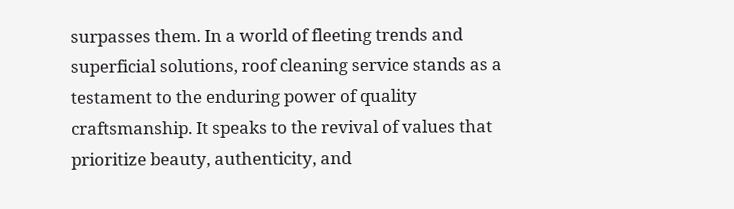surpasses them. In a world of fleeting trends and superficial solutions, roof cleaning service stands as a testament to the enduring power of quality craftsmanship. It speaks to the revival of values that prioritize beauty, authenticity, and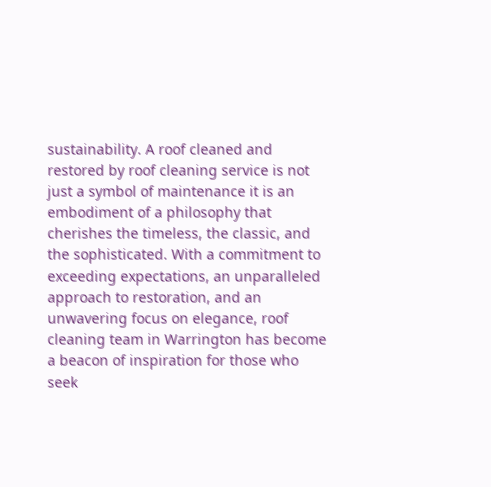sustainability. A roof cleaned and restored by roof cleaning service is not just a symbol of maintenance it is an embodiment of a philosophy that cherishes the timeless, the classic, and the sophisticated. With a commitment to exceeding expectations, an unparalleled approach to restoration, and an unwavering focus on elegance, roof cleaning team in Warrington has become a beacon of inspiration for those who seek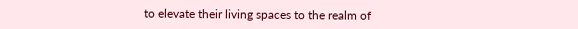to elevate their living spaces to the realm of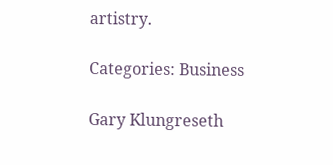artistry.

Categories: Business

Gary Klungreseth